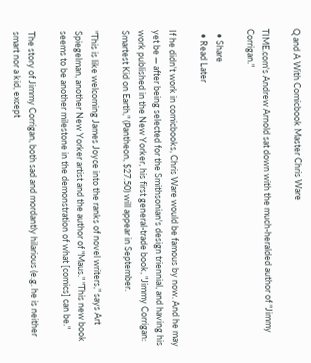Q and A With Comicbook Master Chris Ware

TIME.com's Andrew Arnold sat down with the much-heralded author of "Jimmy Corrigan."

  • Share
  • Read Later

If he didn't work in comicbooks, Chris Ware would be famous by now. And he may yet be — after being selected for the Smithsonian's design triennial, and having his work published in the New Yorker, his first general-trade book, "Jimmy Corrigan: Smartest Kid on Earth," (Pantheon, $27.50) will appear in September.

"This is like welcoming James Joyce into the ranks of novel writers," says Art Spiegelman, another New Yorker artist and the author of "Maus." "This new book seems to be another milestone in the demonstration of what [comics] can be."

The story of Jimmy Corrigan, both sad and mordantly hilarious (e.g. he is neither smart nor a kid, except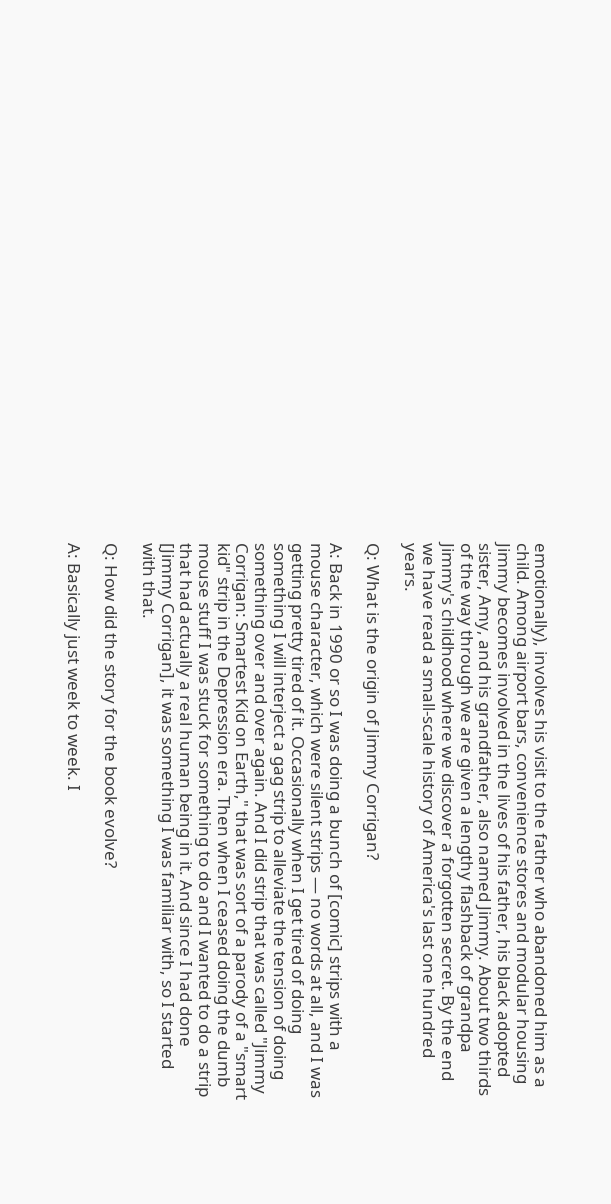emotionally), involves his visit to the father who abandoned him as a child. Among airport bars, convenience stores and modular housing Jimmy becomes involved in the lives of his father, his black adopted sister, Amy, and his grandfather, also named Jimmy. About two thirds of the way through we are given a lengthy flashback of grandpa Jimmy's childhood where we discover a forgotten secret. By the end we have read a small-scale history of America's last one hundred years.

Q: What is the origin of Jimmy Corrigan?

A: Back in 1990 or so I was doing a bunch of [comic] strips with a mouse character, which were silent strips — no words at all, and I was getting pretty tired of it. Occasionally when I get tired of doing something I will interject a gag strip to alleviate the tension of doing something over and over again. And I did strip that was called "Jimmy Corrigan: Smartest Kid on Earth," that was sort of a parody of a "smart kid" strip in the Depression era. Then when I ceased doing the dumb mouse stuff I was stuck for something to do and I wanted to do a strip that had actually a real human being in it. And since I had done [Jimmy Corrigan], it was something I was familiar with, so I started with that.

Q: How did the story for the book evolve?

A: Basically just week to week. I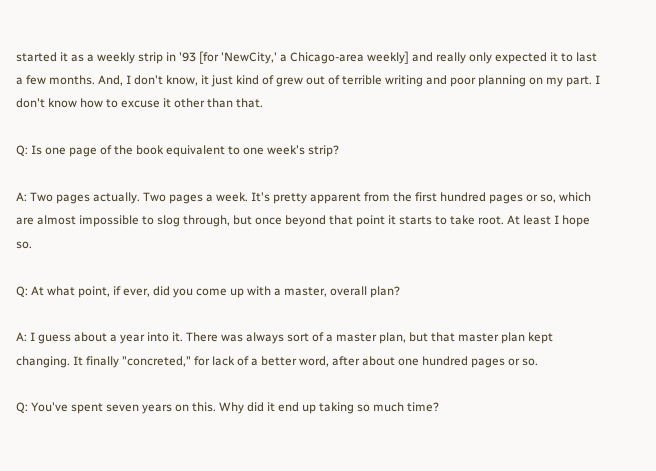started it as a weekly strip in '93 [for 'NewCity,' a Chicago-area weekly] and really only expected it to last a few months. And, I don't know, it just kind of grew out of terrible writing and poor planning on my part. I don't know how to excuse it other than that.

Q: Is one page of the book equivalent to one week's strip?

A: Two pages actually. Two pages a week. It's pretty apparent from the first hundred pages or so, which are almost impossible to slog through, but once beyond that point it starts to take root. At least I hope so.

Q: At what point, if ever, did you come up with a master, overall plan?

A: I guess about a year into it. There was always sort of a master plan, but that master plan kept changing. It finally "concreted," for lack of a better word, after about one hundred pages or so.

Q: You've spent seven years on this. Why did it end up taking so much time?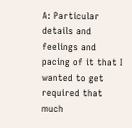A: Particular details and feelings and pacing of it that I wanted to get required that much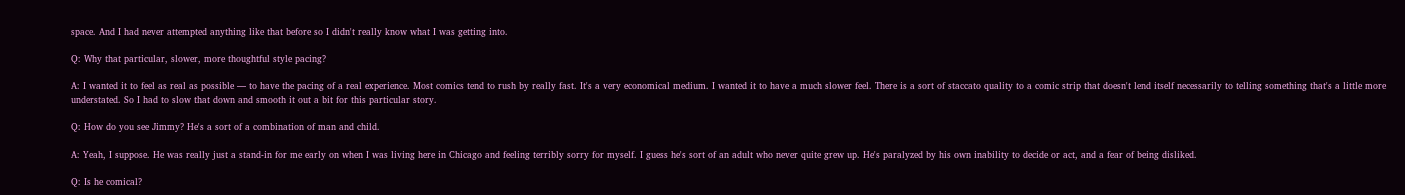space. And I had never attempted anything like that before so I didn't really know what I was getting into.

Q: Why that particular, slower, more thoughtful style pacing?

A: I wanted it to feel as real as possible — to have the pacing of a real experience. Most comics tend to rush by really fast. It's a very economical medium. I wanted it to have a much slower feel. There is a sort of staccato quality to a comic strip that doesn't lend itself necessarily to telling something that's a little more understated. So I had to slow that down and smooth it out a bit for this particular story.

Q: How do you see Jimmy? He's a sort of a combination of man and child.

A: Yeah, I suppose. He was really just a stand-in for me early on when I was living here in Chicago and feeling terribly sorry for myself. I guess he's sort of an adult who never quite grew up. He's paralyzed by his own inability to decide or act, and a fear of being disliked.

Q: Is he comical?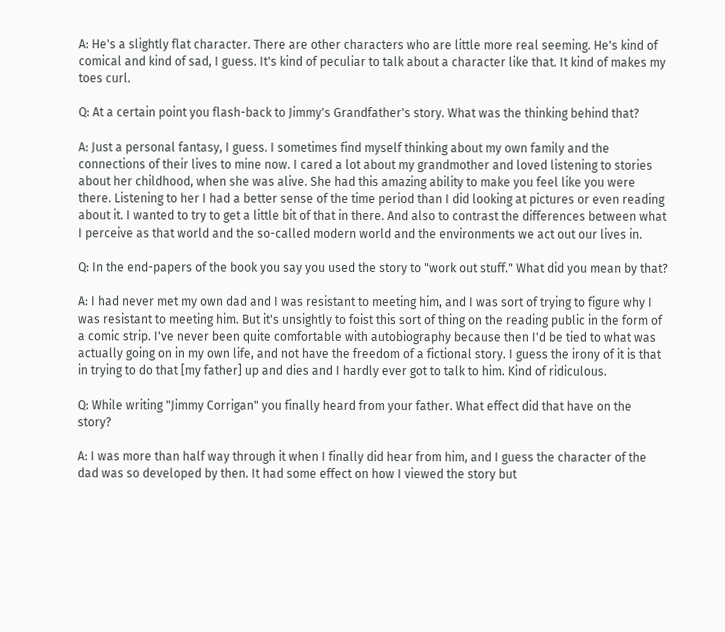A: He's a slightly flat character. There are other characters who are little more real seeming. He's kind of comical and kind of sad, I guess. It's kind of peculiar to talk about a character like that. It kind of makes my toes curl.

Q: At a certain point you flash-back to Jimmy's Grandfather's story. What was the thinking behind that?

A: Just a personal fantasy, I guess. I sometimes find myself thinking about my own family and the connections of their lives to mine now. I cared a lot about my grandmother and loved listening to stories about her childhood, when she was alive. She had this amazing ability to make you feel like you were there. Listening to her I had a better sense of the time period than I did looking at pictures or even reading about it. I wanted to try to get a little bit of that in there. And also to contrast the differences between what I perceive as that world and the so-called modern world and the environments we act out our lives in.

Q: In the end-papers of the book you say you used the story to "work out stuff." What did you mean by that?

A: I had never met my own dad and I was resistant to meeting him, and I was sort of trying to figure why I was resistant to meeting him. But it's unsightly to foist this sort of thing on the reading public in the form of a comic strip. I've never been quite comfortable with autobiography because then I'd be tied to what was actually going on in my own life, and not have the freedom of a fictional story. I guess the irony of it is that in trying to do that [my father] up and dies and I hardly ever got to talk to him. Kind of ridiculous.

Q: While writing "Jimmy Corrigan" you finally heard from your father. What effect did that have on the story?

A: I was more than half way through it when I finally did hear from him, and I guess the character of the dad was so developed by then. It had some effect on how I viewed the story but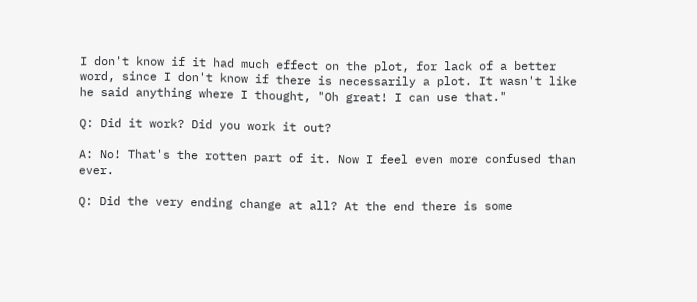I don't know if it had much effect on the plot, for lack of a better word, since I don't know if there is necessarily a plot. It wasn't like he said anything where I thought, "Oh great! I can use that."

Q: Did it work? Did you work it out?

A: No! That's the rotten part of it. Now I feel even more confused than ever.

Q: Did the very ending change at all? At the end there is some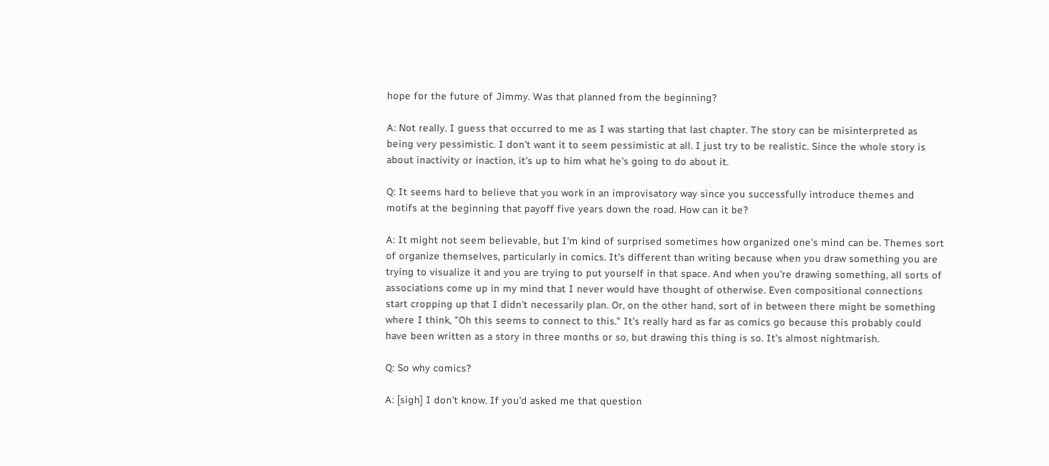hope for the future of Jimmy. Was that planned from the beginning?

A: Not really. I guess that occurred to me as I was starting that last chapter. The story can be misinterpreted as being very pessimistic. I don't want it to seem pessimistic at all. I just try to be realistic. Since the whole story is about inactivity or inaction, it's up to him what he's going to do about it.

Q: It seems hard to believe that you work in an improvisatory way since you successfully introduce themes and motifs at the beginning that payoff five years down the road. How can it be?

A: It might not seem believable, but I'm kind of surprised sometimes how organized one's mind can be. Themes sort of organize themselves, particularly in comics. It's different than writing because when you draw something you are trying to visualize it and you are trying to put yourself in that space. And when you're drawing something, all sorts of associations come up in my mind that I never would have thought of otherwise. Even compositional connections start cropping up that I didn't necessarily plan. Or, on the other hand, sort of in between there might be something where I think, "Oh this seems to connect to this." It's really hard as far as comics go because this probably could have been written as a story in three months or so, but drawing this thing is so. It's almost nightmarish.

Q: So why comics?

A: [sigh] I don't know. If you'd asked me that question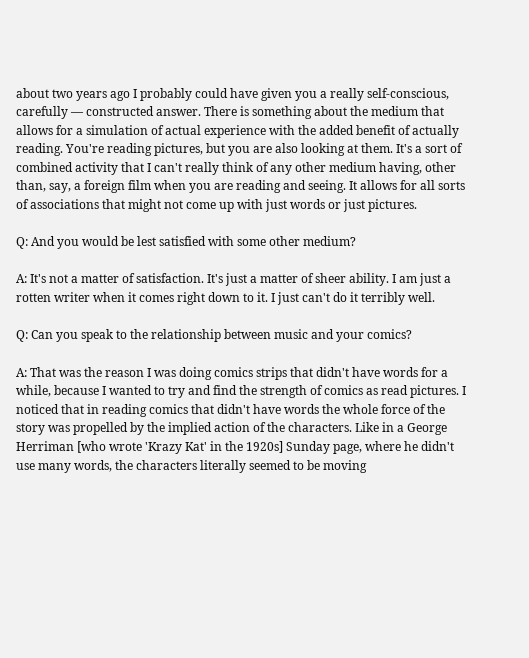about two years ago I probably could have given you a really self-conscious, carefully — constructed answer. There is something about the medium that allows for a simulation of actual experience with the added benefit of actually reading. You're reading pictures, but you are also looking at them. It's a sort of combined activity that I can't really think of any other medium having, other than, say, a foreign film when you are reading and seeing. It allows for all sorts of associations that might not come up with just words or just pictures.

Q: And you would be lest satisfied with some other medium?

A: It's not a matter of satisfaction. It's just a matter of sheer ability. I am just a rotten writer when it comes right down to it. I just can't do it terribly well.

Q: Can you speak to the relationship between music and your comics?

A: That was the reason I was doing comics strips that didn't have words for a while, because I wanted to try and find the strength of comics as read pictures. I noticed that in reading comics that didn't have words the whole force of the story was propelled by the implied action of the characters. Like in a George Herriman [who wrote 'Krazy Kat' in the 1920s] Sunday page, where he didn't use many words, the characters literally seemed to be moving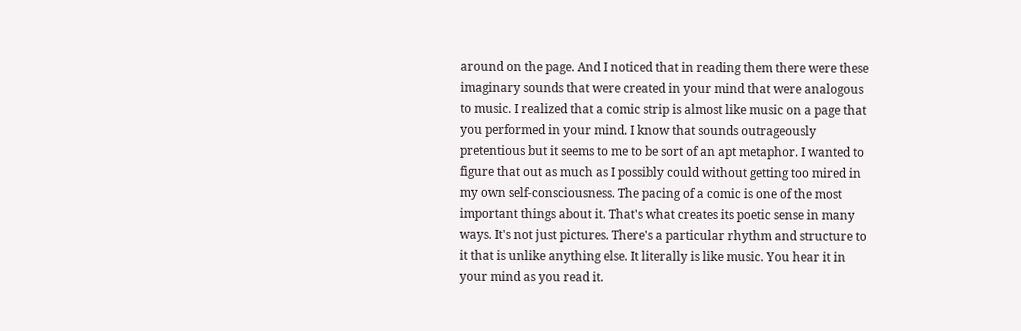around on the page. And I noticed that in reading them there were these imaginary sounds that were created in your mind that were analogous to music. I realized that a comic strip is almost like music on a page that you performed in your mind. I know that sounds outrageously pretentious but it seems to me to be sort of an apt metaphor. I wanted to figure that out as much as I possibly could without getting too mired in my own self-consciousness. The pacing of a comic is one of the most important things about it. That's what creates its poetic sense in many ways. It's not just pictures. There's a particular rhythm and structure to it that is unlike anything else. It literally is like music. You hear it in your mind as you read it.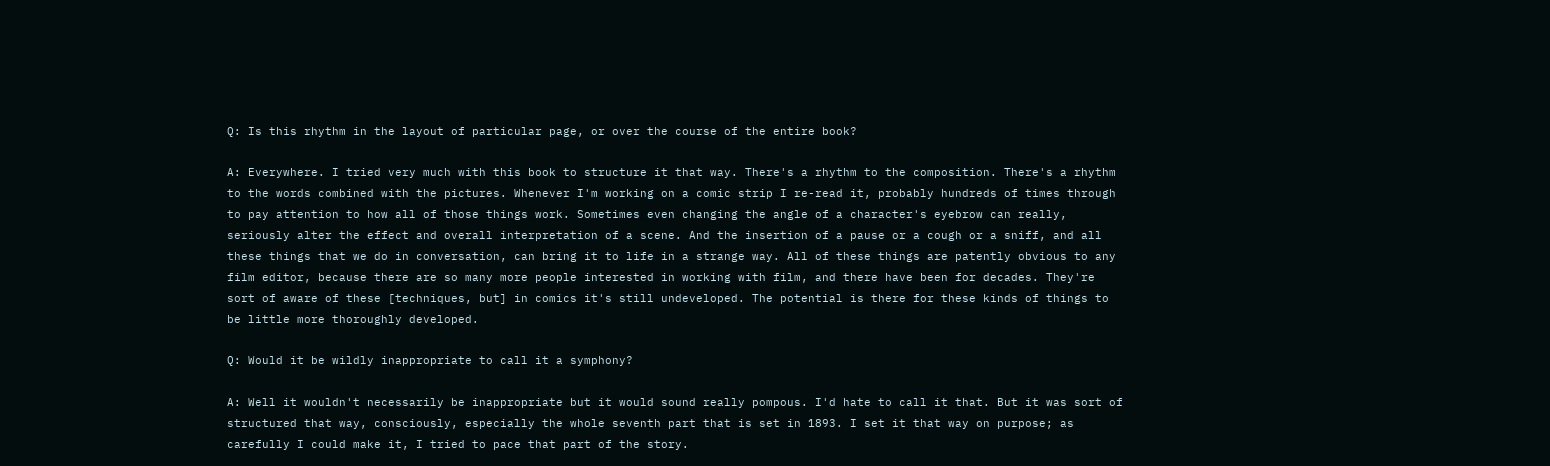Q: Is this rhythm in the layout of particular page, or over the course of the entire book?

A: Everywhere. I tried very much with this book to structure it that way. There's a rhythm to the composition. There's a rhythm to the words combined with the pictures. Whenever I'm working on a comic strip I re-read it, probably hundreds of times through to pay attention to how all of those things work. Sometimes even changing the angle of a character's eyebrow can really, seriously alter the effect and overall interpretation of a scene. And the insertion of a pause or a cough or a sniff, and all these things that we do in conversation, can bring it to life in a strange way. All of these things are patently obvious to any film editor, because there are so many more people interested in working with film, and there have been for decades. They're sort of aware of these [techniques, but] in comics it's still undeveloped. The potential is there for these kinds of things to be little more thoroughly developed.

Q: Would it be wildly inappropriate to call it a symphony?

A: Well it wouldn't necessarily be inappropriate but it would sound really pompous. I'd hate to call it that. But it was sort of structured that way, consciously, especially the whole seventh part that is set in 1893. I set it that way on purpose; as carefully I could make it, I tried to pace that part of the story.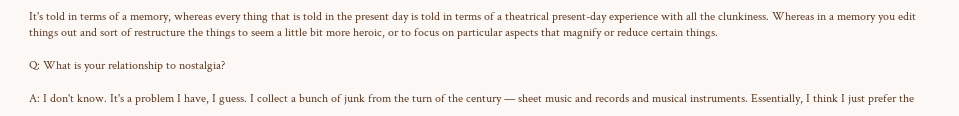It's told in terms of a memory, whereas every thing that is told in the present day is told in terms of a theatrical present-day experience with all the clunkiness. Whereas in a memory you edit things out and sort of restructure the things to seem a little bit more heroic, or to focus on particular aspects that magnify or reduce certain things.

Q: What is your relationship to nostalgia?

A: I don't know. It's a problem I have, I guess. I collect a bunch of junk from the turn of the century — sheet music and records and musical instruments. Essentially, I think I just prefer the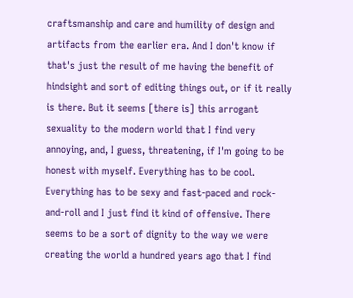craftsmanship and care and humility of design and artifacts from the earlier era. And I don't know if that's just the result of me having the benefit of hindsight and sort of editing things out, or if it really is there. But it seems [there is] this arrogant sexuality to the modern world that I find very annoying, and, I guess, threatening, if I'm going to be honest with myself. Everything has to be cool. Everything has to be sexy and fast-paced and rock-and-roll and I just find it kind of offensive. There seems to be a sort of dignity to the way we were creating the world a hundred years ago that I find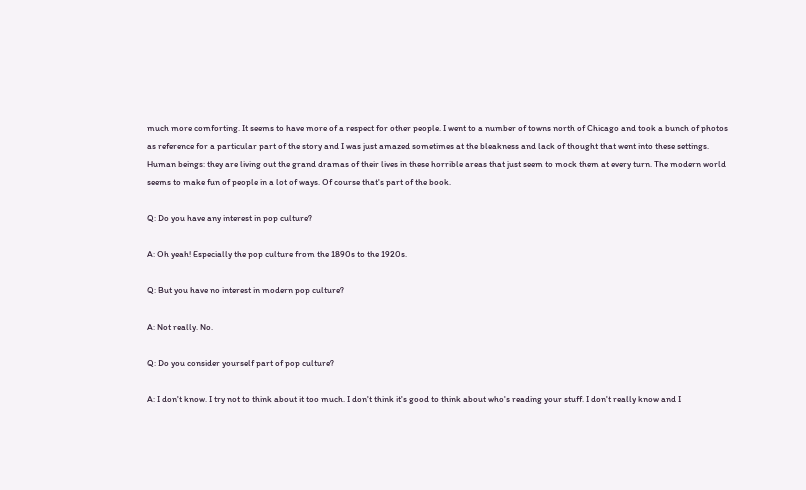much more comforting. It seems to have more of a respect for other people. I went to a number of towns north of Chicago and took a bunch of photos as reference for a particular part of the story and I was just amazed sometimes at the bleakness and lack of thought that went into these settings. Human beings: they are living out the grand dramas of their lives in these horrible areas that just seem to mock them at every turn. The modern world seems to make fun of people in a lot of ways. Of course that's part of the book.

Q: Do you have any interest in pop culture?

A: Oh yeah! Especially the pop culture from the 1890s to the 1920s.

Q: But you have no interest in modern pop culture?

A: Not really. No.

Q: Do you consider yourself part of pop culture?

A: I don't know. I try not to think about it too much. I don't think it's good to think about who's reading your stuff. I don't really know and I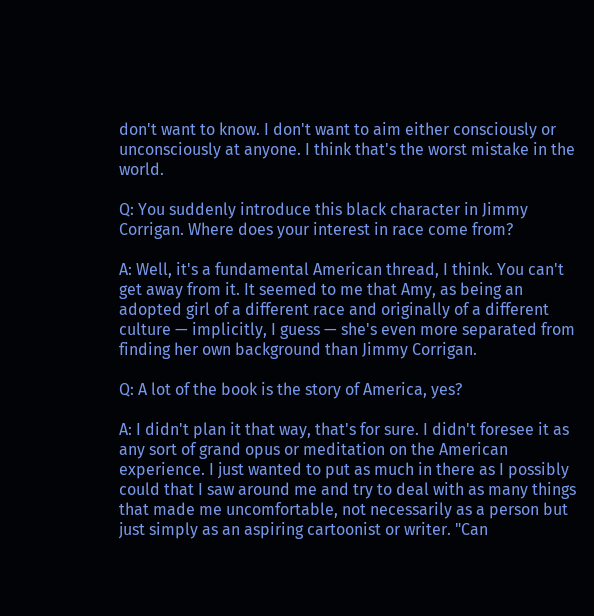don't want to know. I don't want to aim either consciously or unconsciously at anyone. I think that's the worst mistake in the world.

Q: You suddenly introduce this black character in Jimmy Corrigan. Where does your interest in race come from?

A: Well, it's a fundamental American thread, I think. You can't get away from it. It seemed to me that Amy, as being an adopted girl of a different race and originally of a different culture — implicitly, I guess — she's even more separated from finding her own background than Jimmy Corrigan.

Q: A lot of the book is the story of America, yes?

A: I didn't plan it that way, that's for sure. I didn't foresee it as any sort of grand opus or meditation on the American experience. I just wanted to put as much in there as I possibly could that I saw around me and try to deal with as many things that made me uncomfortable, not necessarily as a person but just simply as an aspiring cartoonist or writer. "Can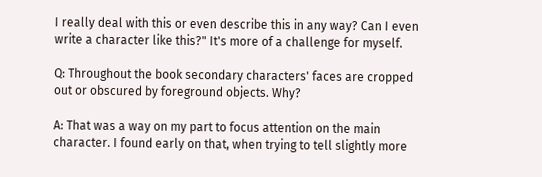I really deal with this or even describe this in any way? Can I even write a character like this?" It's more of a challenge for myself.

Q: Throughout the book secondary characters' faces are cropped out or obscured by foreground objects. Why?

A: That was a way on my part to focus attention on the main character. I found early on that, when trying to tell slightly more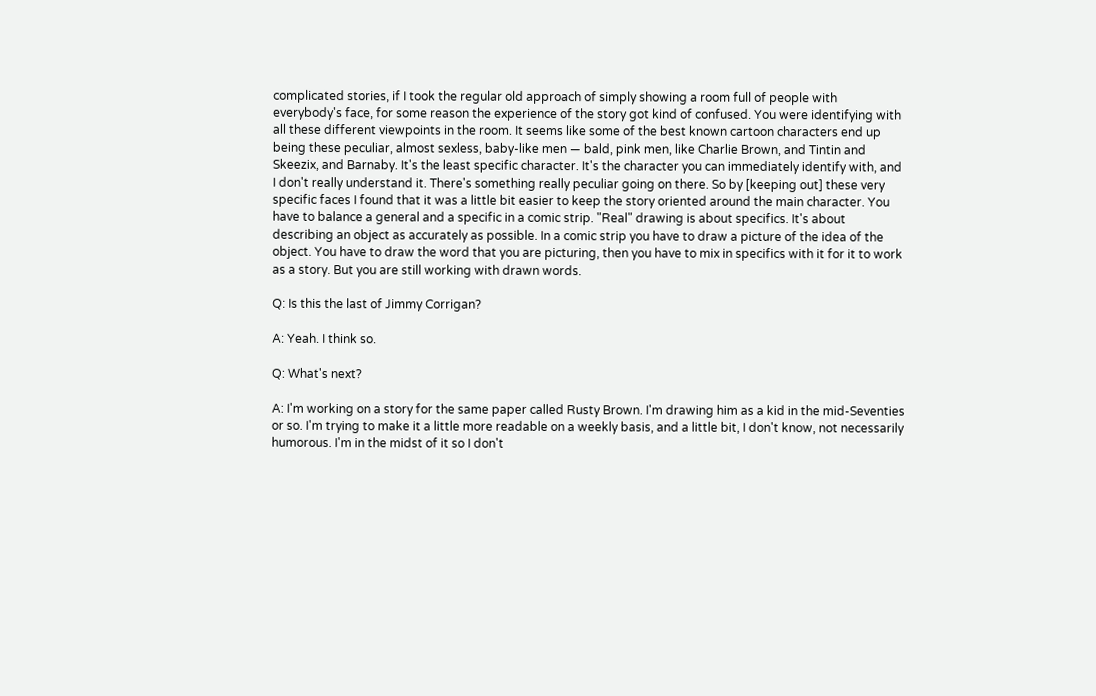complicated stories, if I took the regular old approach of simply showing a room full of people with everybody's face, for some reason the experience of the story got kind of confused. You were identifying with all these different viewpoints in the room. It seems like some of the best known cartoon characters end up being these peculiar, almost sexless, baby-like men — bald, pink men, like Charlie Brown, and Tintin and Skeezix, and Barnaby. It's the least specific character. It's the character you can immediately identify with, and I don't really understand it. There's something really peculiar going on there. So by [keeping out] these very specific faces I found that it was a little bit easier to keep the story oriented around the main character. You have to balance a general and a specific in a comic strip. "Real" drawing is about specifics. It's about describing an object as accurately as possible. In a comic strip you have to draw a picture of the idea of the object. You have to draw the word that you are picturing, then you have to mix in specifics with it for it to work as a story. But you are still working with drawn words.

Q: Is this the last of Jimmy Corrigan?

A: Yeah. I think so.

Q: What's next?

A: I'm working on a story for the same paper called Rusty Brown. I'm drawing him as a kid in the mid-Seventies or so. I'm trying to make it a little more readable on a weekly basis, and a little bit, I don't know, not necessarily humorous. I'm in the midst of it so I don't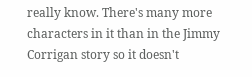really know. There's many more characters in it than in the Jimmy Corrigan story so it doesn't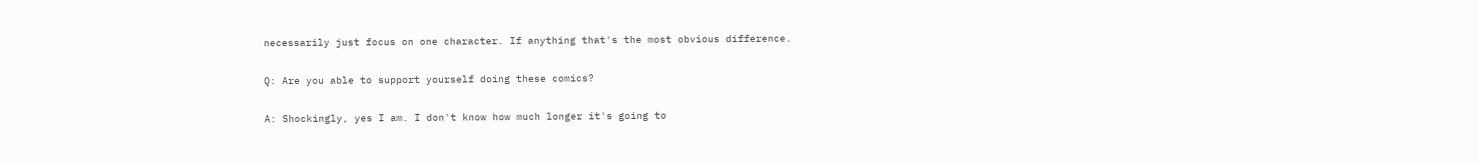necessarily just focus on one character. If anything that's the most obvious difference.

Q: Are you able to support yourself doing these comics?

A: Shockingly, yes I am. I don't know how much longer it's going to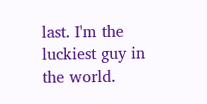last. I'm the luckiest guy in the world.